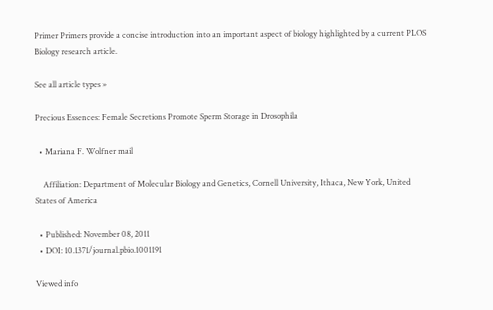Primer Primers provide a concise introduction into an important aspect of biology highlighted by a current PLOS Biology research article.

See all article types »

Precious Essences: Female Secretions Promote Sperm Storage in Drosophila

  • Mariana F. Wolfner mail

    Affiliation: Department of Molecular Biology and Genetics, Cornell University, Ithaca, New York, United States of America

  • Published: November 08, 2011
  • DOI: 10.1371/journal.pbio.1001191

Viewed info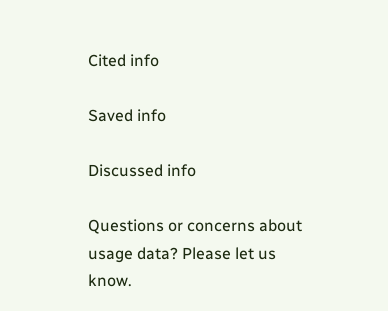Cited info

Saved info

Discussed info

Questions or concerns about usage data? Please let us know.